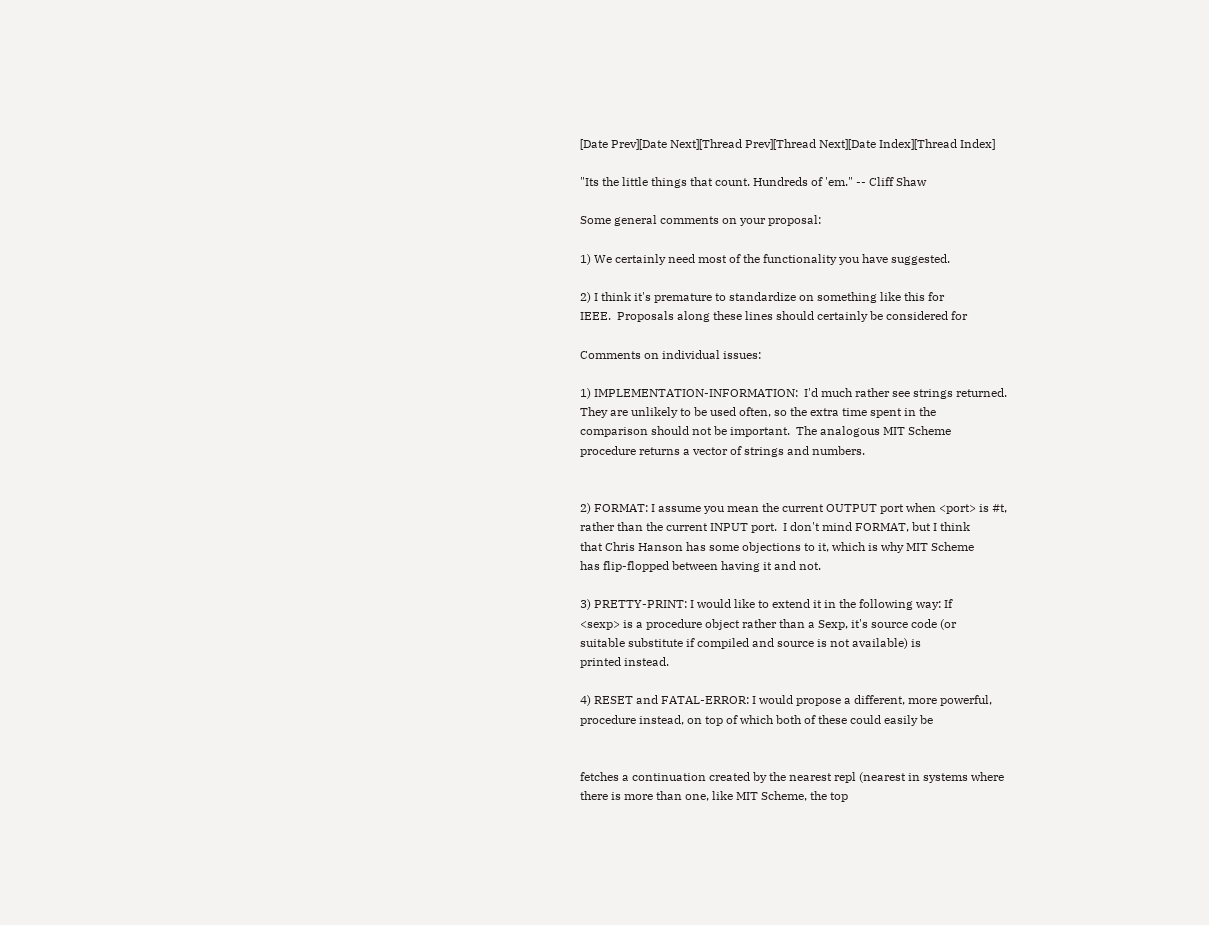[Date Prev][Date Next][Thread Prev][Thread Next][Date Index][Thread Index]

"Its the little things that count. Hundreds of 'em." -- Cliff Shaw

Some general comments on your proposal:

1) We certainly need most of the functionality you have suggested.

2) I think it's premature to standardize on something like this for
IEEE.  Proposals along these lines should certainly be considered for

Comments on individual issues:

1) IMPLEMENTATION-INFORMATION:  I'd much rather see strings returned.
They are unlikely to be used often, so the extra time spent in the
comparison should not be important.  The analogous MIT Scheme
procedure returns a vector of strings and numbers.


2) FORMAT: I assume you mean the current OUTPUT port when <port> is #t,
rather than the current INPUT port.  I don't mind FORMAT, but I think
that Chris Hanson has some objections to it, which is why MIT Scheme
has flip-flopped between having it and not.

3) PRETTY-PRINT: I would like to extend it in the following way: If
<sexp> is a procedure object rather than a Sexp, it's source code (or
suitable substitute if compiled and source is not available) is
printed instead.

4) RESET and FATAL-ERROR: I would propose a different, more powerful,
procedure instead, on top of which both of these could easily be


fetches a continuation created by the nearest repl (nearest in systems where
there is more than one, like MIT Scheme, the top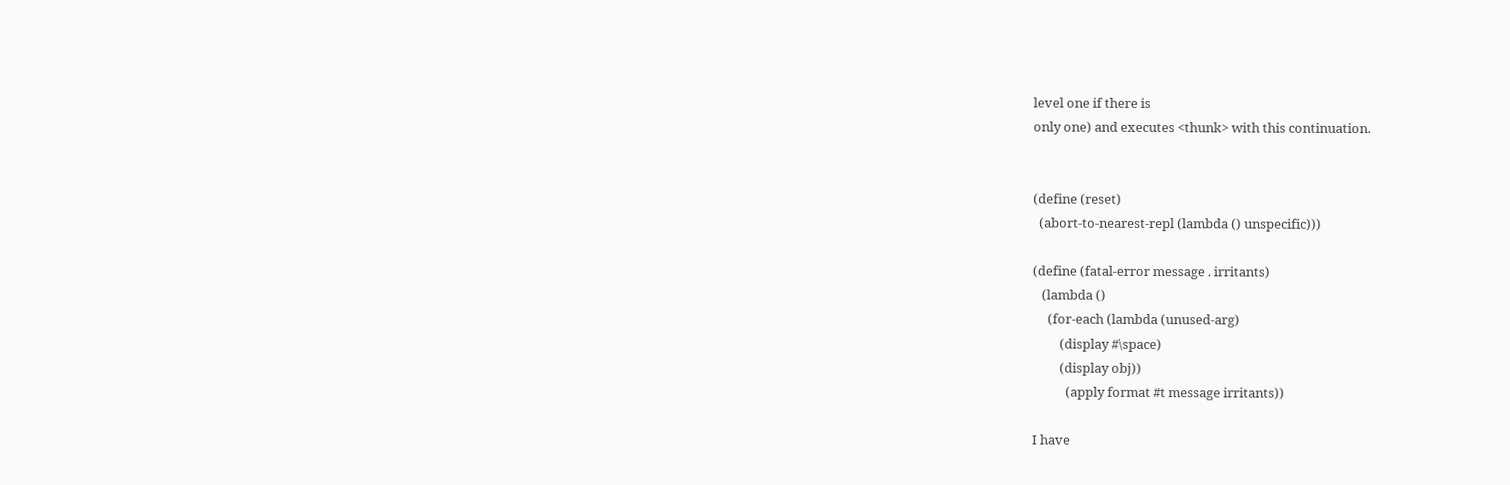level one if there is
only one) and executes <thunk> with this continuation.


(define (reset)
  (abort-to-nearest-repl (lambda () unspecific)))

(define (fatal-error message . irritants)
   (lambda ()
     (for-each (lambda (unused-arg)
         (display #\space)
         (display obj))
           (apply format #t message irritants))

I have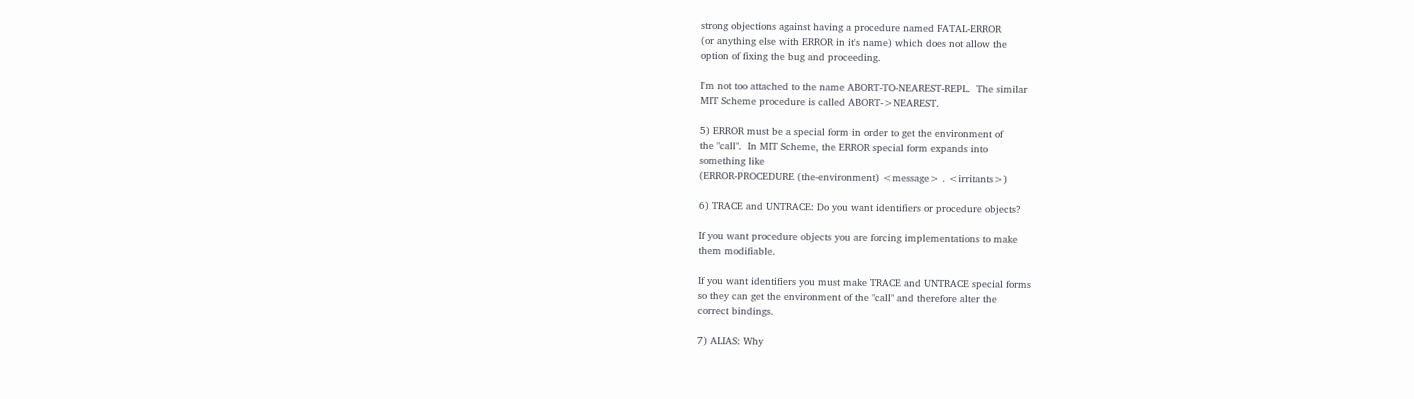strong objections against having a procedure named FATAL-ERROR
(or anything else with ERROR in it's name) which does not allow the
option of fixing the bug and proceeding.

I'm not too attached to the name ABORT-TO-NEAREST-REPL.  The similar
MIT Scheme procedure is called ABORT->NEAREST.

5) ERROR must be a special form in order to get the environment of
the "call".  In MIT Scheme, the ERROR special form expands into
something like
(ERROR-PROCEDURE (the-environment) <message> . <irritants>)

6) TRACE and UNTRACE: Do you want identifiers or procedure objects?

If you want procedure objects you are forcing implementations to make
them modifiable.

If you want identifiers you must make TRACE and UNTRACE special forms
so they can get the environment of the "call" and therefore alter the
correct bindings.

7) ALIAS: Why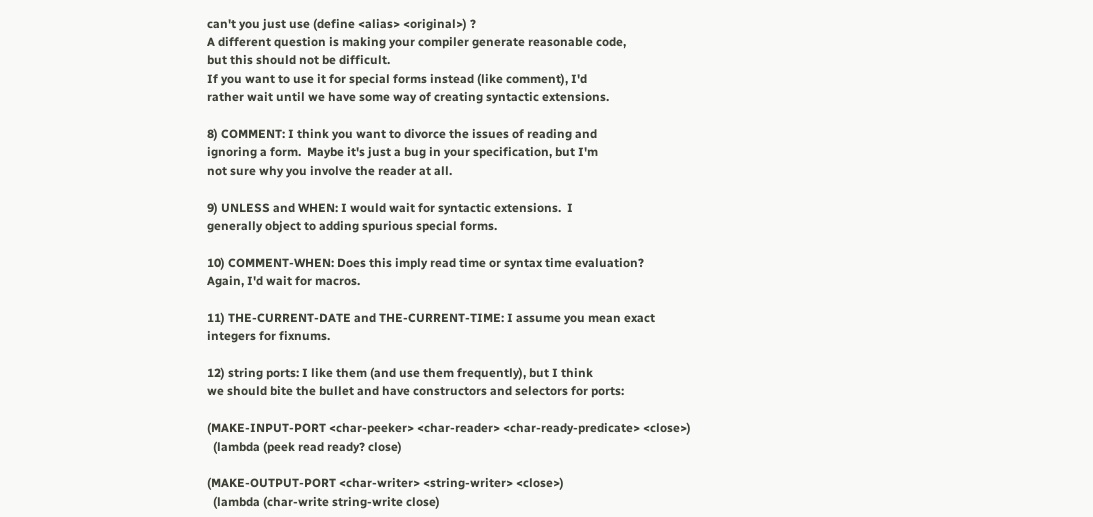can't you just use (define <alias> <original>) ?
A different question is making your compiler generate reasonable code,
but this should not be difficult.
If you want to use it for special forms instead (like comment), I'd
rather wait until we have some way of creating syntactic extensions.

8) COMMENT: I think you want to divorce the issues of reading and
ignoring a form.  Maybe it's just a bug in your specification, but I'm
not sure why you involve the reader at all.

9) UNLESS and WHEN: I would wait for syntactic extensions.  I
generally object to adding spurious special forms.

10) COMMENT-WHEN: Does this imply read time or syntax time evaluation?
Again, I'd wait for macros.

11) THE-CURRENT-DATE and THE-CURRENT-TIME: I assume you mean exact
integers for fixnums.

12) string ports: I like them (and use them frequently), but I think
we should bite the bullet and have constructors and selectors for ports:

(MAKE-INPUT-PORT <char-peeker> <char-reader> <char-ready-predicate> <close>)
  (lambda (peek read ready? close)

(MAKE-OUTPUT-PORT <char-writer> <string-writer> <close>)
  (lambda (char-write string-write close)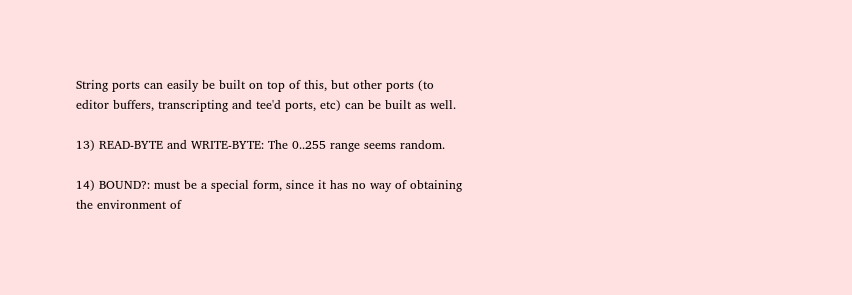String ports can easily be built on top of this, but other ports (to
editor buffers, transcripting and tee'd ports, etc) can be built as well.

13) READ-BYTE and WRITE-BYTE: The 0..255 range seems random.

14) BOUND?: must be a special form, since it has no way of obtaining
the environment of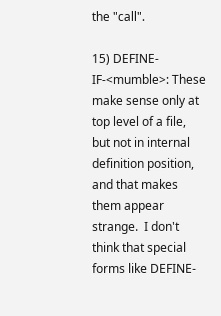the "call".

15) DEFINE-IF-<mumble>: These make sense only at top level of a file,
but not in internal definition position, and that makes them appear
strange.  I don't think that special forms like DEFINE-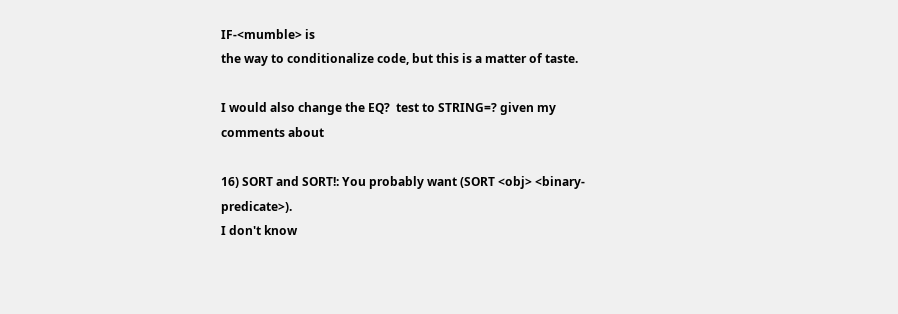IF-<mumble> is
the way to conditionalize code, but this is a matter of taste.

I would also change the EQ?  test to STRING=? given my comments about

16) SORT and SORT!: You probably want (SORT <obj> <binary-predicate>).
I don't know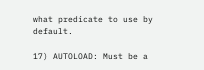what predicate to use by default.

17) AUTOLOAD: Must be a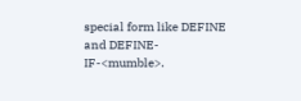special form like DEFINE and DEFINE-IF-<mumble>.